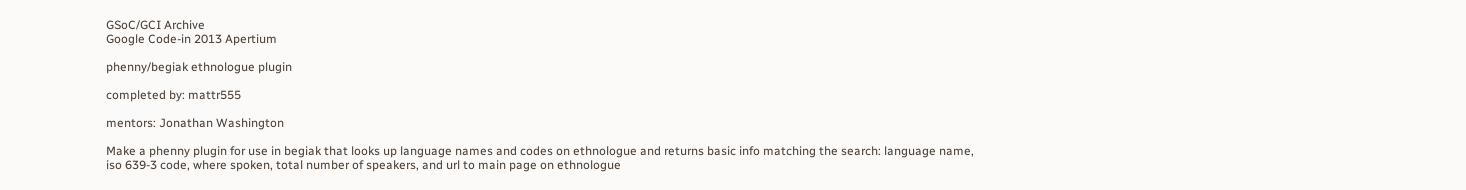GSoC/GCI Archive
Google Code-in 2013 Apertium

phenny/begiak ethnologue plugin

completed by: mattr555

mentors: Jonathan Washington

Make a phenny plugin for use in begiak that looks up language names and codes on ethnologue and returns basic info matching the search: language name, iso 639-3 code, where spoken, total number of speakers, and url to main page on ethnologue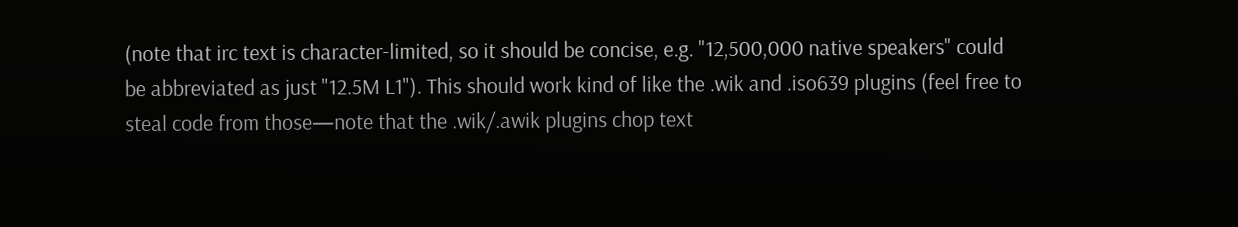(note that irc text is character-limited, so it should be concise, e.g. "12,500,000 native speakers" could be abbreviated as just "12.5M L1"). This should work kind of like the .wik and .iso639 plugins (feel free to steal code from those—note that the .wik/.awik plugins chop text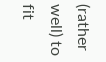(rather well) to fit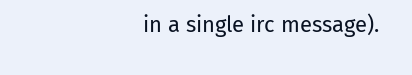in a single irc message).